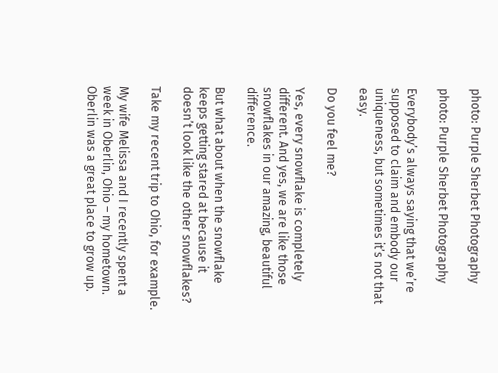photo: Purple Sherbet Photography

photo: Purple Sherbet Photography

Everybody’s always saying that we’re supposed to claim and embody our uniqueness, but sometimes it’s not that easy.

Do you feel me?

Yes, every snowflake is completely different. And yes, we are like those snowflakes in our amazing, beautiful difference.

But what about when the snowflake keeps getting stared at because it doesn’t look like the other snowflakes?

Take my recent trip to Ohio, for example.

My wife Melissa and I recently spent a week in Oberlin, Ohio – my hometown. Oberlin was a great place to grow up.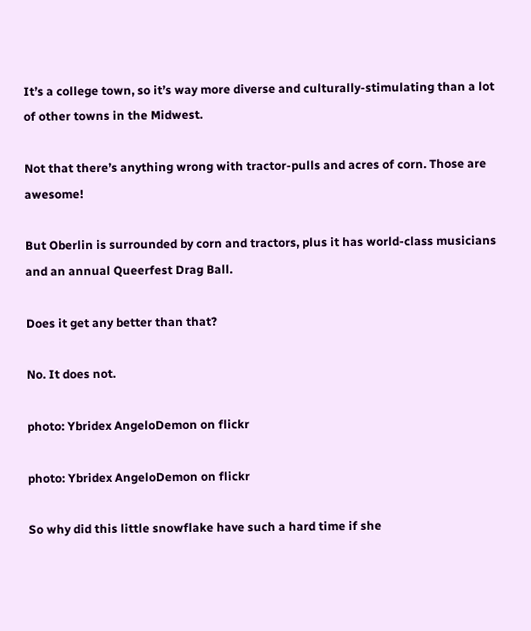It’s a college town, so it’s way more diverse and culturally-stimulating than a lot of other towns in the Midwest.

Not that there’s anything wrong with tractor-pulls and acres of corn. Those are awesome!

But Oberlin is surrounded by corn and tractors, plus it has world-class musicians and an annual Queerfest Drag Ball.

Does it get any better than that?

No. It does not.

photo: Ybridex AngeloDemon on flickr

photo: Ybridex AngeloDemon on flickr

So why did this little snowflake have such a hard time if she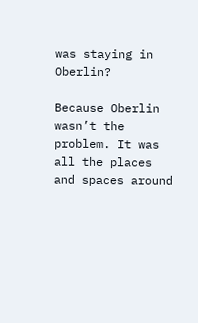was staying in Oberlin?

Because Oberlin wasn’t the problem. It was all the places and spaces around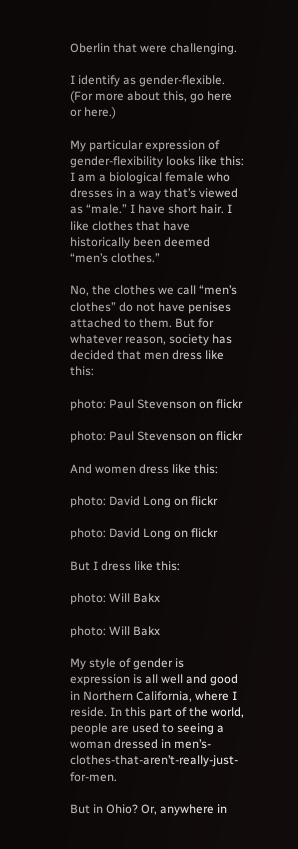Oberlin that were challenging.

I identify as gender-flexible. (For more about this, go here or here.)

My particular expression of gender-flexibility looks like this: I am a biological female who dresses in a way that’s viewed as “male.” I have short hair. I like clothes that have historically been deemed “men’s clothes.”

No, the clothes we call “men’s clothes” do not have penises attached to them. But for whatever reason, society has decided that men dress like this:

photo: Paul Stevenson on flickr

photo: Paul Stevenson on flickr

And women dress like this:

photo: David Long on flickr

photo: David Long on flickr

But I dress like this:

photo: Will Bakx

photo: Will Bakx

My style of gender is expression is all well and good in Northern California, where I reside. In this part of the world, people are used to seeing a woman dressed in men’s-clothes-that-aren’t-really-just-for-men.

But in Ohio? Or, anywhere in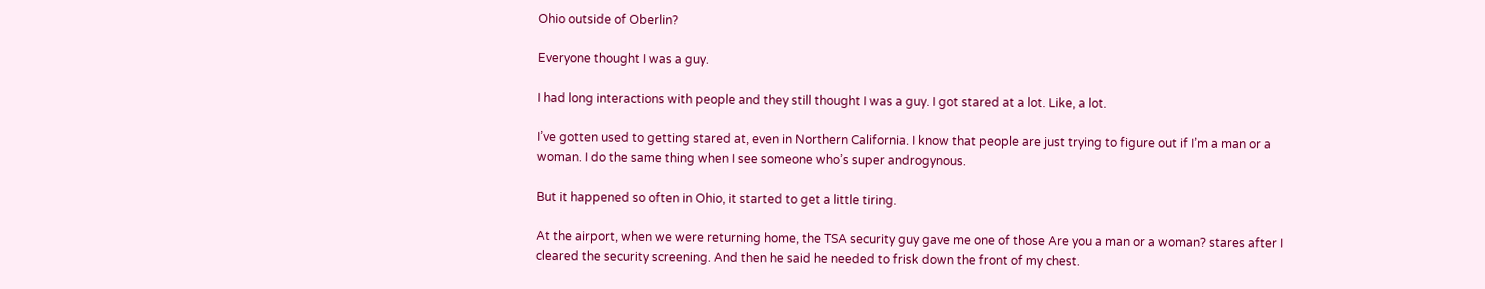Ohio outside of Oberlin?

Everyone thought I was a guy.

I had long interactions with people and they still thought I was a guy. I got stared at a lot. Like, a lot.

I’ve gotten used to getting stared at, even in Northern California. I know that people are just trying to figure out if I’m a man or a woman. I do the same thing when I see someone who’s super androgynous.

But it happened so often in Ohio, it started to get a little tiring.

At the airport, when we were returning home, the TSA security guy gave me one of those Are you a man or a woman? stares after I cleared the security screening. And then he said he needed to frisk down the front of my chest.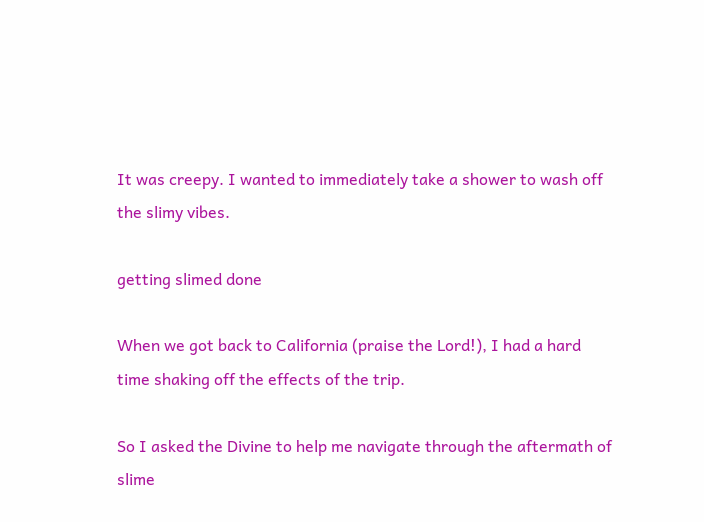It was creepy. I wanted to immediately take a shower to wash off the slimy vibes.

getting slimed done

When we got back to California (praise the Lord!), I had a hard time shaking off the effects of the trip.

So I asked the Divine to help me navigate through the aftermath of slime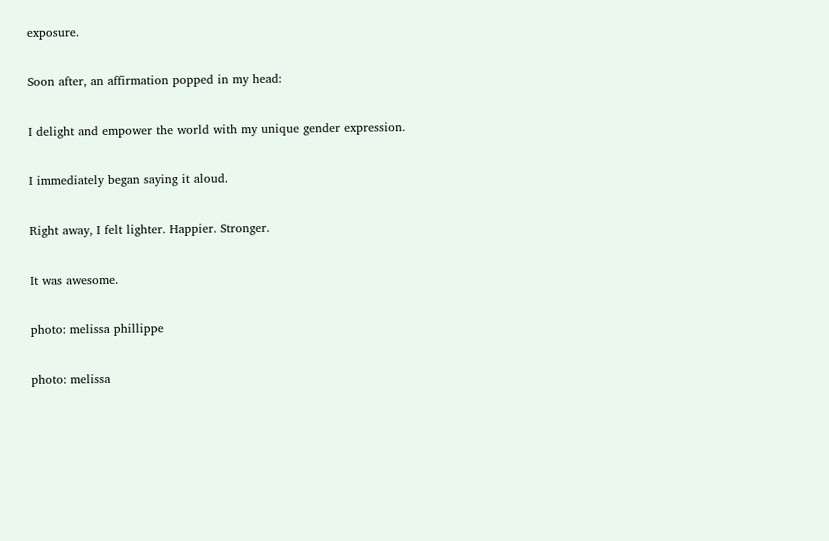exposure.

Soon after, an affirmation popped in my head:

I delight and empower the world with my unique gender expression.

I immediately began saying it aloud.

Right away, I felt lighter. Happier. Stronger.

It was awesome.

photo: melissa phillippe

photo: melissa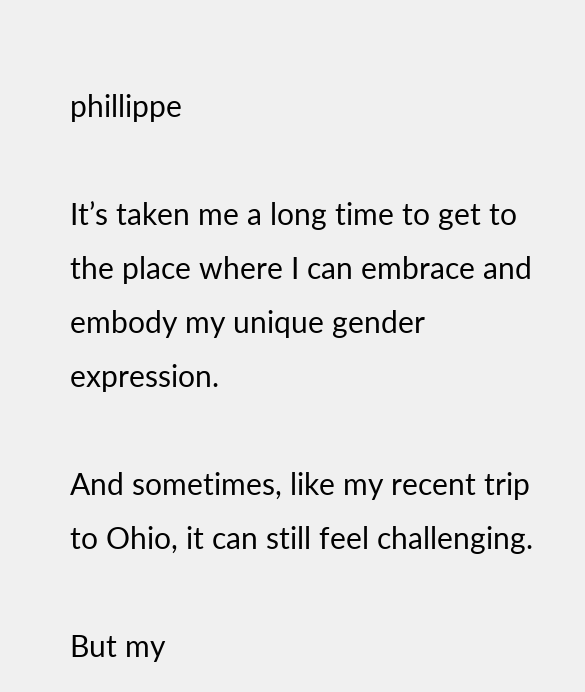phillippe

It’s taken me a long time to get to the place where I can embrace and embody my unique gender expression.

And sometimes, like my recent trip to Ohio, it can still feel challenging.

But my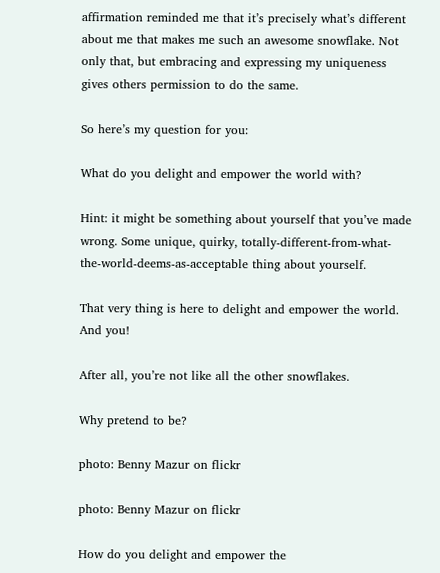affirmation reminded me that it’s precisely what’s different about me that makes me such an awesome snowflake. Not only that, but embracing and expressing my uniqueness gives others permission to do the same.

So here’s my question for you:

What do you delight and empower the world with?

Hint: it might be something about yourself that you’ve made wrong. Some unique, quirky, totally-different-from-what-the-world-deems-as-acceptable thing about yourself.

That very thing is here to delight and empower the world. And you!

After all, you’re not like all the other snowflakes.

Why pretend to be?

photo: Benny Mazur on flickr

photo: Benny Mazur on flickr

How do you delight and empower the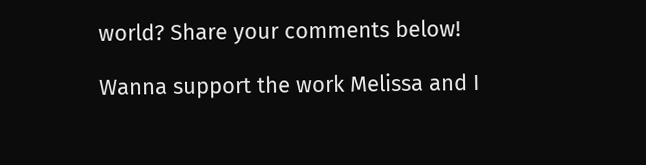world? Share your comments below!

Wanna support the work Melissa and I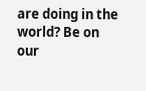are doing in the world? Be on our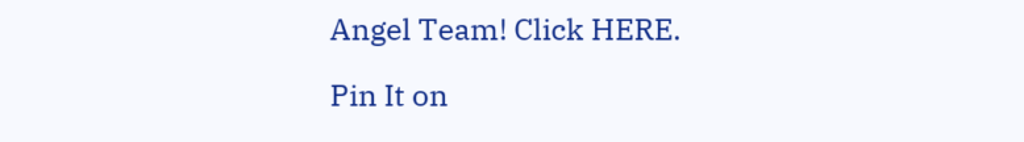Angel Team! Click HERE.

Pin It on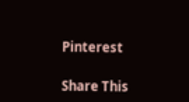Pinterest

Share This